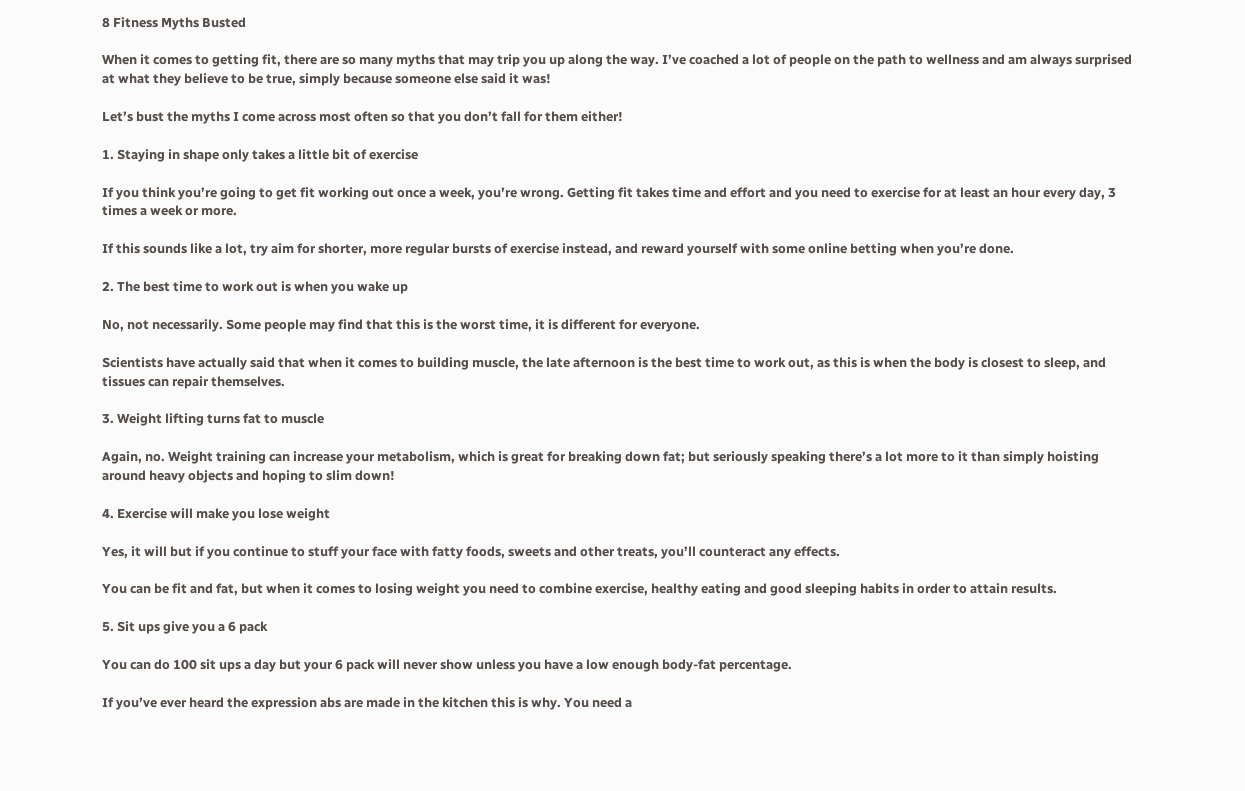8 Fitness Myths Busted

When it comes to getting fit, there are so many myths that may trip you up along the way. I’ve coached a lot of people on the path to wellness and am always surprised at what they believe to be true, simply because someone else said it was!

Let’s bust the myths I come across most often so that you don’t fall for them either!

1. Staying in shape only takes a little bit of exercise

If you think you’re going to get fit working out once a week, you’re wrong. Getting fit takes time and effort and you need to exercise for at least an hour every day, 3 times a week or more.

If this sounds like a lot, try aim for shorter, more regular bursts of exercise instead, and reward yourself with some online betting when you’re done.

2. The best time to work out is when you wake up

No, not necessarily. Some people may find that this is the worst time, it is different for everyone.

Scientists have actually said that when it comes to building muscle, the late afternoon is the best time to work out, as this is when the body is closest to sleep, and tissues can repair themselves.

3. Weight lifting turns fat to muscle

Again, no. Weight training can increase your metabolism, which is great for breaking down fat; but seriously speaking there’s a lot more to it than simply hoisting around heavy objects and hoping to slim down!

4. Exercise will make you lose weight

Yes, it will but if you continue to stuff your face with fatty foods, sweets and other treats, you’ll counteract any effects.

You can be fit and fat, but when it comes to losing weight you need to combine exercise, healthy eating and good sleeping habits in order to attain results.

5. Sit ups give you a 6 pack

You can do 100 sit ups a day but your 6 pack will never show unless you have a low enough body-fat percentage.

If you’ve ever heard the expression abs are made in the kitchen this is why. You need a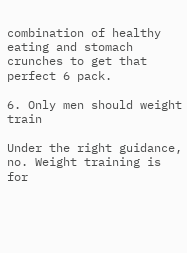combination of healthy eating and stomach crunches to get that perfect 6 pack.

6. Only men should weight train

Under the right guidance, no. Weight training is for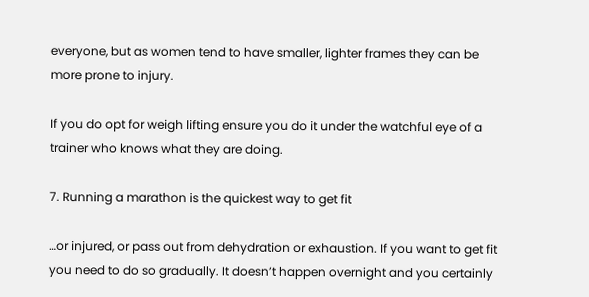everyone, but as women tend to have smaller, lighter frames they can be more prone to injury.

If you do opt for weigh lifting ensure you do it under the watchful eye of a trainer who knows what they are doing.

7. Running a marathon is the quickest way to get fit

…or injured, or pass out from dehydration or exhaustion. If you want to get fit you need to do so gradually. It doesn’t happen overnight and you certainly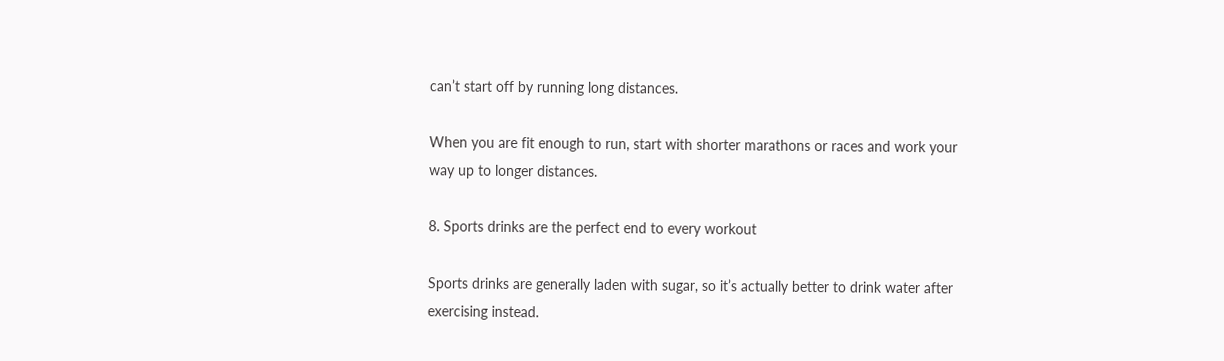can’t start off by running long distances.

When you are fit enough to run, start with shorter marathons or races and work your way up to longer distances.

8. Sports drinks are the perfect end to every workout

Sports drinks are generally laden with sugar, so it’s actually better to drink water after exercising instead.